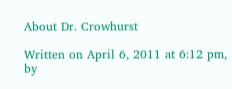About Dr. Crowhurst

Written on April 6, 2011 at 6:12 pm, by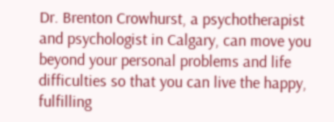Dr. Brenton Crowhurst, a psychotherapist and psychologist in Calgary, can move you beyond your personal problems and life difficulties so that you can live the happy, fulfilling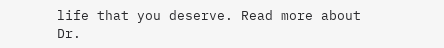life that you deserve. Read more about Dr.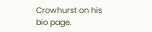Crowhurst on his bio page.